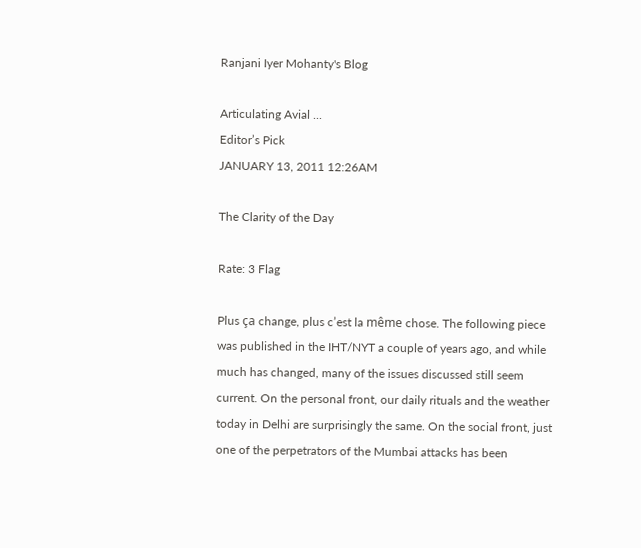Ranjani Iyer Mohanty's Blog

Articulating Avial ...
Editor’s Pick
JANUARY 13, 2011 12:26AM

The Clarity of the Day

Rate: 3 Flag

Plus ça change, plus c’est la même chose. The following piece was published in the IHT/NYT a couple of years ago, and while much has changed, many of the issues discussed still seem current. On the personal front, our daily rituals and the weather today in Delhi are surprisingly the same. On the social front, just one of the perpetrators of the Mumbai attacks has been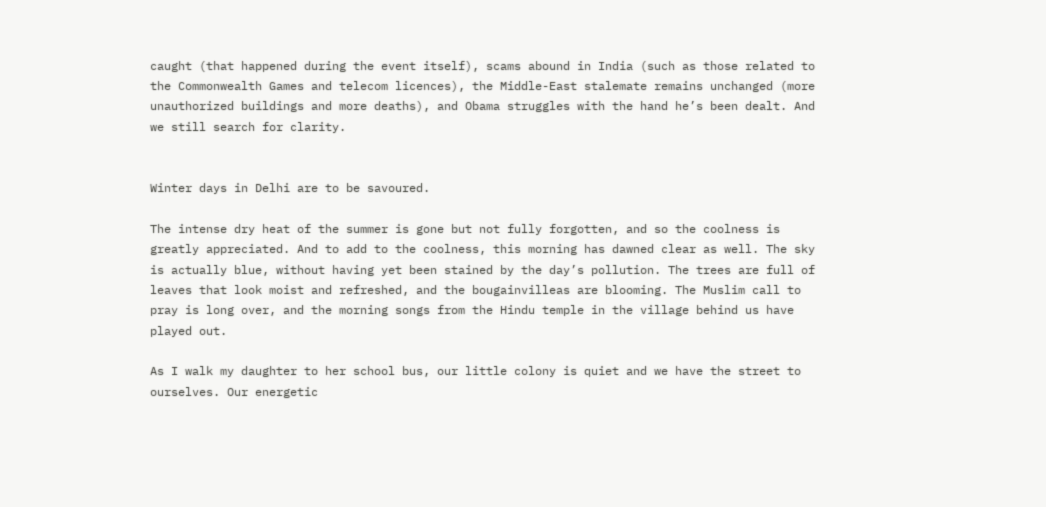caught (that happened during the event itself), scams abound in India (such as those related to the Commonwealth Games and telecom licences), the Middle-East stalemate remains unchanged (more unauthorized buildings and more deaths), and Obama struggles with the hand he’s been dealt. And we still search for clarity.


Winter days in Delhi are to be savoured.

The intense dry heat of the summer is gone but not fully forgotten, and so the coolness is greatly appreciated. And to add to the coolness, this morning has dawned clear as well. The sky is actually blue, without having yet been stained by the day’s pollution. The trees are full of leaves that look moist and refreshed, and the bougainvilleas are blooming. The Muslim call to pray is long over, and the morning songs from the Hindu temple in the village behind us have played out.

As I walk my daughter to her school bus, our little colony is quiet and we have the street to ourselves. Our energetic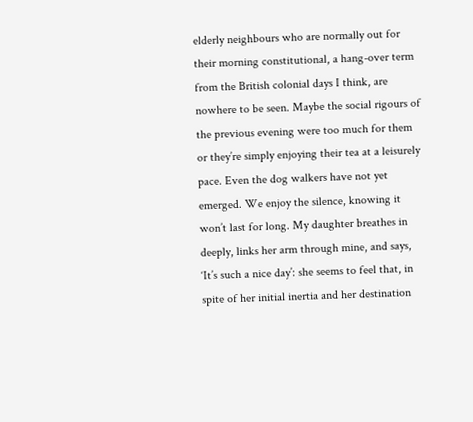elderly neighbours who are normally out for their morning constitutional, a hang-over term from the British colonial days I think, are nowhere to be seen. Maybe the social rigours of the previous evening were too much for them or they’re simply enjoying their tea at a leisurely pace. Even the dog walkers have not yet emerged. We enjoy the silence, knowing it won’t last for long. My daughter breathes in deeply, links her arm through mine, and says, ‘It’s such a nice day’: she seems to feel that, in spite of her initial inertia and her destination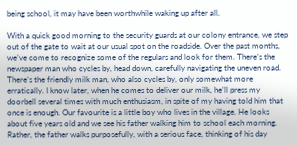being school, it may have been worthwhile waking up after all.

With a quick good morning to the security guards at our colony entrance, we step out of the gate to wait at our usual spot on the roadside. Over the past months, we’ve come to recognize some of the regulars and look for them. There’s the newspaper man who cycles by, head down, carefully navigating the uneven road. There’s the friendly milk man, who also cycles by, only somewhat more erratically. I know later, when he comes to deliver our milk, he’ll press my doorbell several times with much enthusiasm, in spite of my having told him that once is enough. Our favourite is a little boy who lives in the village. He looks about five years old and we see his father walking him to school each morning. Rather, the father walks purposefully, with a serious face, thinking of his day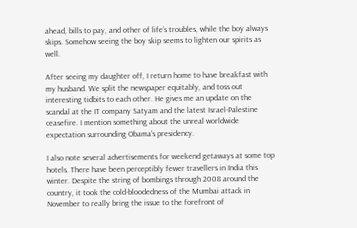ahead, bills to pay, and other of life’s troubles, while the boy always skips. Somehow seeing the boy skip seems to lighten our spirits as well.

After seeing my daughter off, I return home to have breakfast with my husband. We split the newspaper equitably, and toss out interesting tidbits to each other. He gives me an update on the scandal at the IT company Satyam and the latest Israel-Palestine ceasefire. I mention something about the unreal worldwide expectation surrounding Obama’s presidency.

I also note several advertisements for weekend getaways at some top hotels. There have been perceptibly fewer travellers in India this winter. Despite the string of bombings through 2008 around the country, it took the cold-bloodedness of the Mumbai attack in November to really bring the issue to the forefront of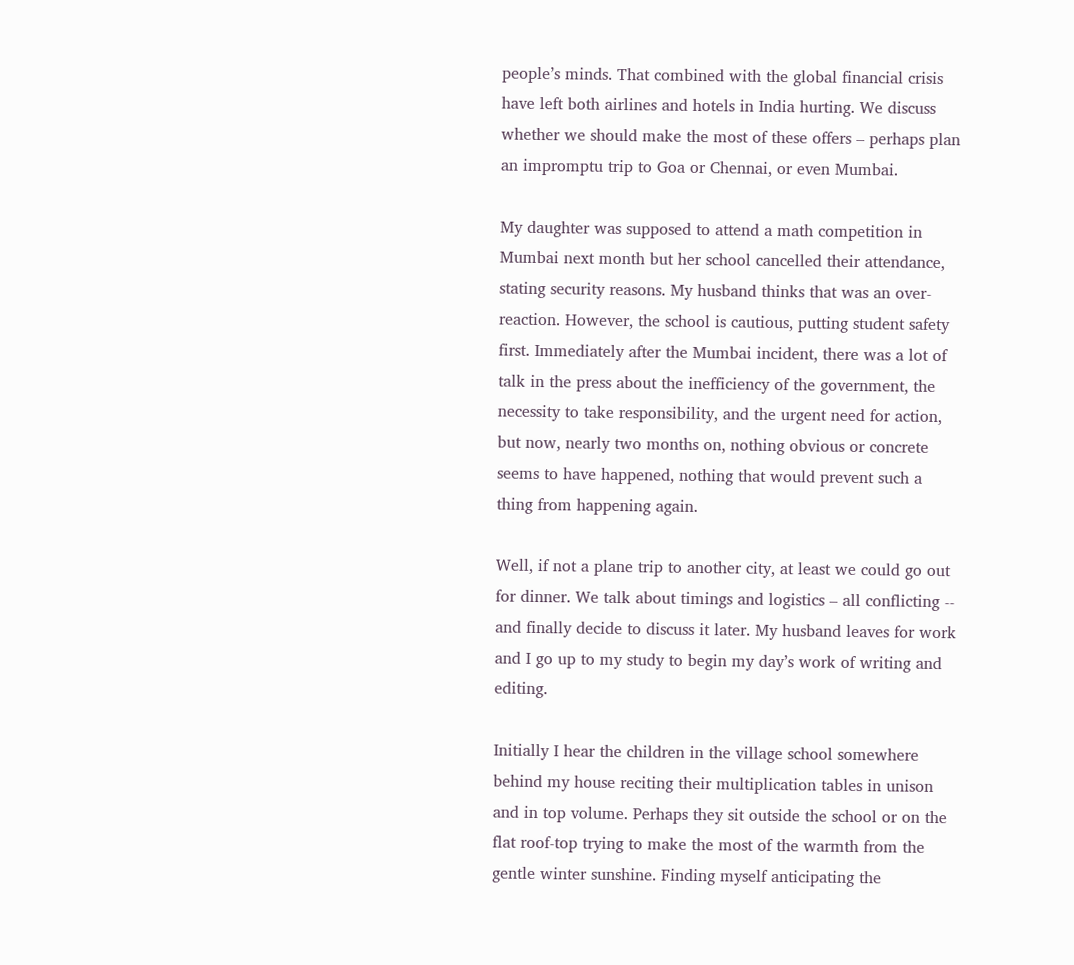people’s minds. That combined with the global financial crisis have left both airlines and hotels in India hurting. We discuss whether we should make the most of these offers – perhaps plan an impromptu trip to Goa or Chennai, or even Mumbai.

My daughter was supposed to attend a math competition in Mumbai next month but her school cancelled their attendance, stating security reasons. My husband thinks that was an over-reaction. However, the school is cautious, putting student safety first. Immediately after the Mumbai incident, there was a lot of talk in the press about the inefficiency of the government, the necessity to take responsibility, and the urgent need for action, but now, nearly two months on, nothing obvious or concrete seems to have happened, nothing that would prevent such a thing from happening again.

Well, if not a plane trip to another city, at least we could go out for dinner. We talk about timings and logistics – all conflicting -- and finally decide to discuss it later. My husband leaves for work and I go up to my study to begin my day’s work of writing and editing.

Initially I hear the children in the village school somewhere behind my house reciting their multiplication tables in unison and in top volume. Perhaps they sit outside the school or on the flat roof-top trying to make the most of the warmth from the gentle winter sunshine. Finding myself anticipating the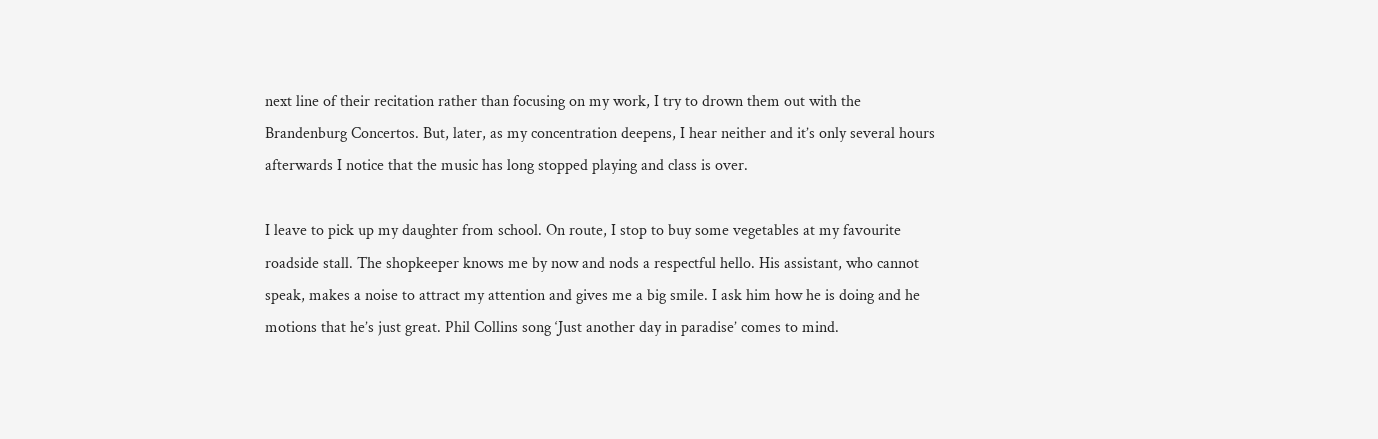next line of their recitation rather than focusing on my work, I try to drown them out with the Brandenburg Concertos. But, later, as my concentration deepens, I hear neither and it’s only several hours afterwards I notice that the music has long stopped playing and class is over.

I leave to pick up my daughter from school. On route, I stop to buy some vegetables at my favourite roadside stall. The shopkeeper knows me by now and nods a respectful hello. His assistant, who cannot speak, makes a noise to attract my attention and gives me a big smile. I ask him how he is doing and he motions that he’s just great. Phil Collins song ‘Just another day in paradise’ comes to mind.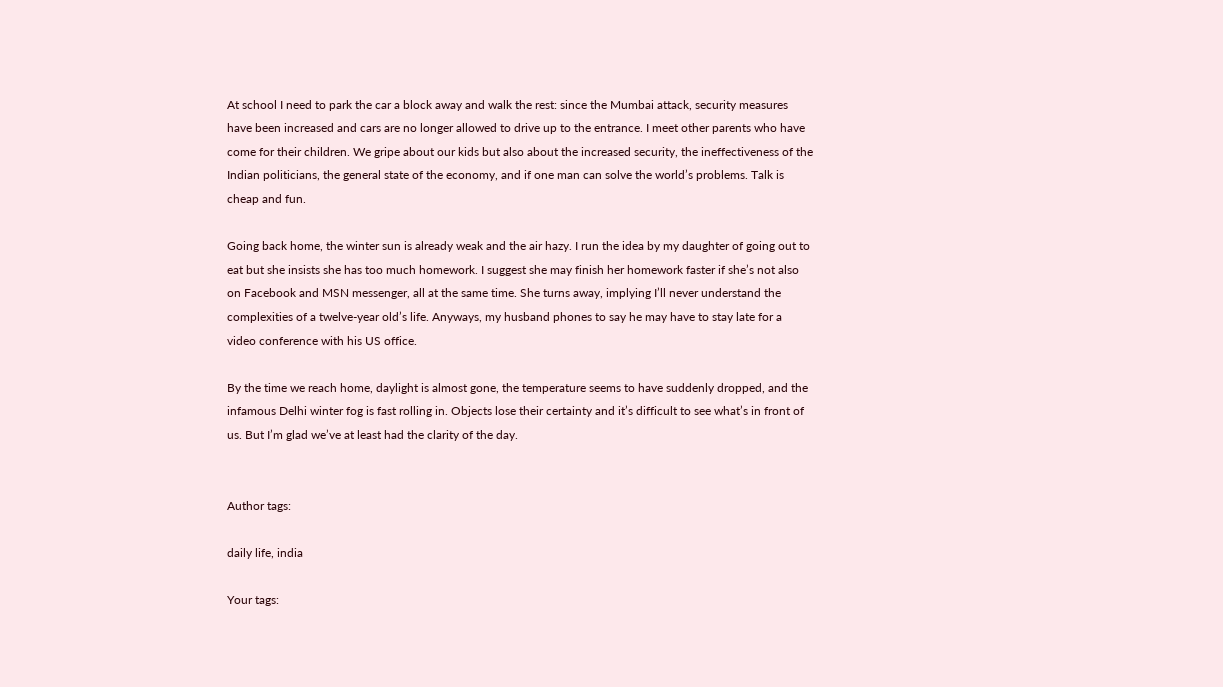At school I need to park the car a block away and walk the rest: since the Mumbai attack, security measures have been increased and cars are no longer allowed to drive up to the entrance. I meet other parents who have come for their children. We gripe about our kids but also about the increased security, the ineffectiveness of the Indian politicians, the general state of the economy, and if one man can solve the world’s problems. Talk is cheap and fun.

Going back home, the winter sun is already weak and the air hazy. I run the idea by my daughter of going out to eat but she insists she has too much homework. I suggest she may finish her homework faster if she’s not also on Facebook and MSN messenger, all at the same time. She turns away, implying I’ll never understand the complexities of a twelve-year old’s life. Anyways, my husband phones to say he may have to stay late for a video conference with his US office.

By the time we reach home, daylight is almost gone, the temperature seems to have suddenly dropped, and the infamous Delhi winter fog is fast rolling in. Objects lose their certainty and it’s difficult to see what’s in front of us. But I’m glad we’ve at least had the clarity of the day.


Author tags:

daily life, india

Your tags: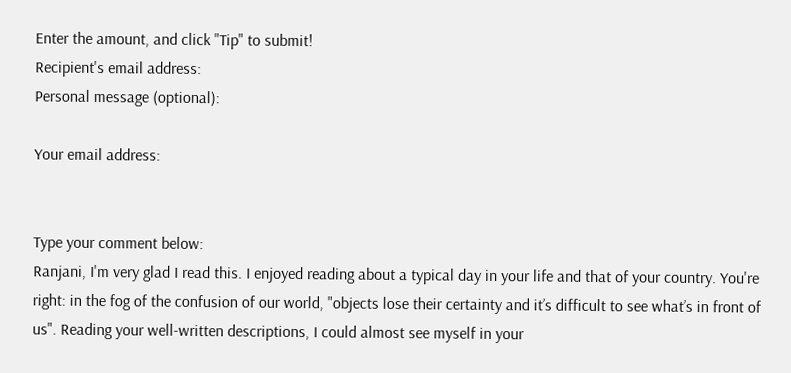Enter the amount, and click "Tip" to submit!
Recipient's email address:
Personal message (optional):

Your email address:


Type your comment below:
Ranjani, I'm very glad I read this. I enjoyed reading about a typical day in your life and that of your country. You're right: in the fog of the confusion of our world, "objects lose their certainty and it’s difficult to see what’s in front of us". Reading your well-written descriptions, I could almost see myself in your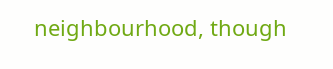neighbourhood, though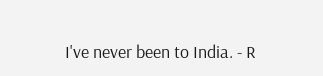I've never been to India. - R